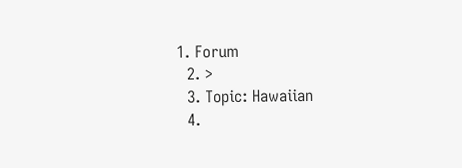1. Forum
  2. >
  3. Topic: Hawaiian
  4.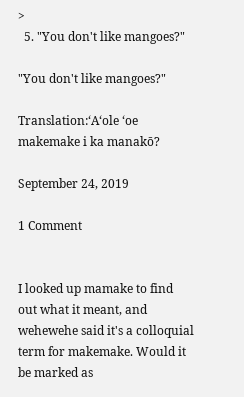>
  5. "You don't like mangoes?"

"You don't like mangoes?"

Translation:ʻAʻole ʻoe makemake i ka manakō?

September 24, 2019

1 Comment


I looked up mamake to find out what it meant, and wehewehe said it's a colloquial term for makemake. Would it be marked as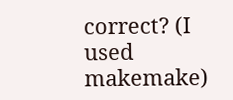correct? (I used makemake)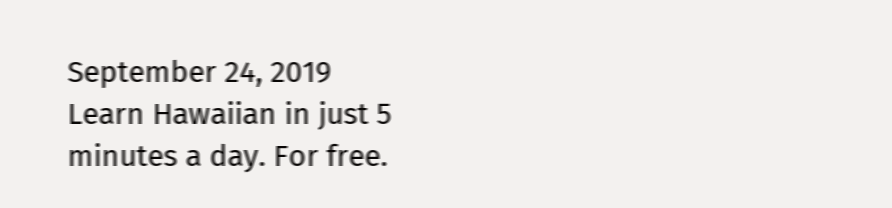September 24, 2019
Learn Hawaiian in just 5 minutes a day. For free.